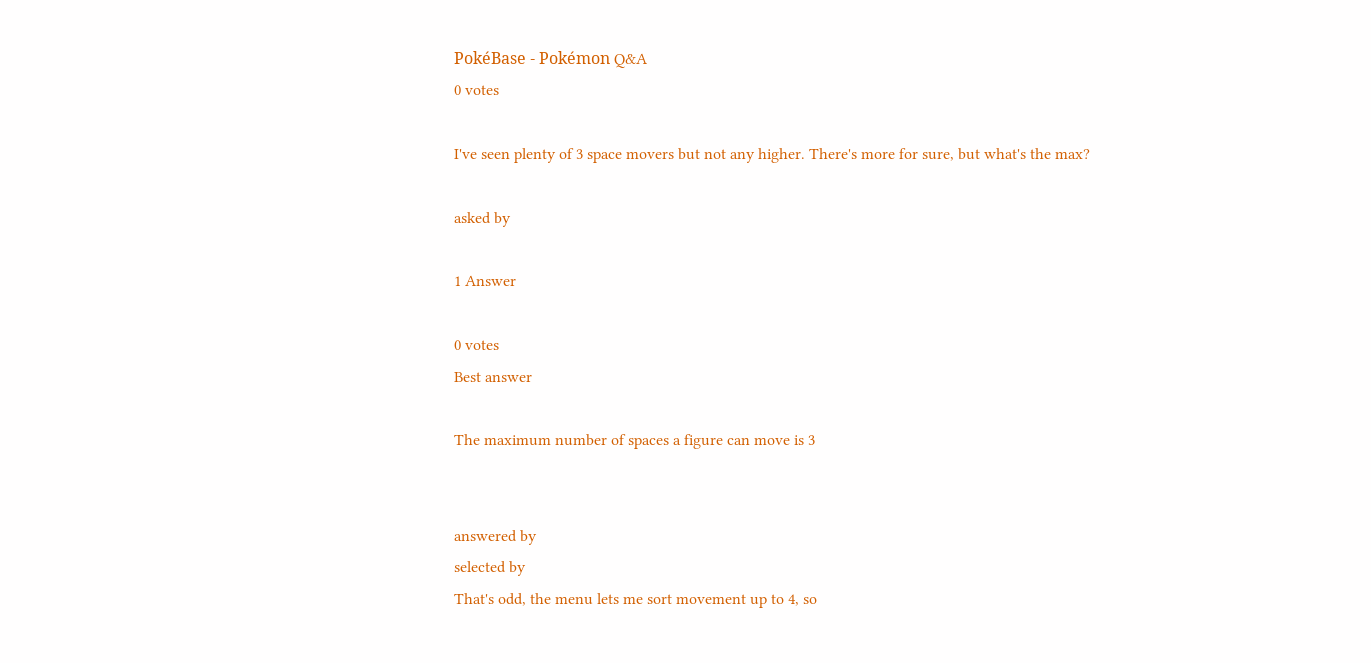PokéBase - Pokémon Q&A
0 votes

I've seen plenty of 3 space movers but not any higher. There's more for sure, but what's the max?

asked by

1 Answer

0 votes
Best answer

The maximum number of spaces a figure can move is 3


answered by
selected by
That's odd, the menu lets me sort movement up to 4, so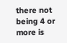there not being 4 or more is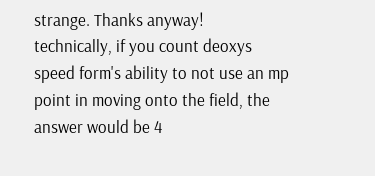strange. Thanks anyway!
technically, if you count deoxys speed form's ability to not use an mp point in moving onto the field, the answer would be 4